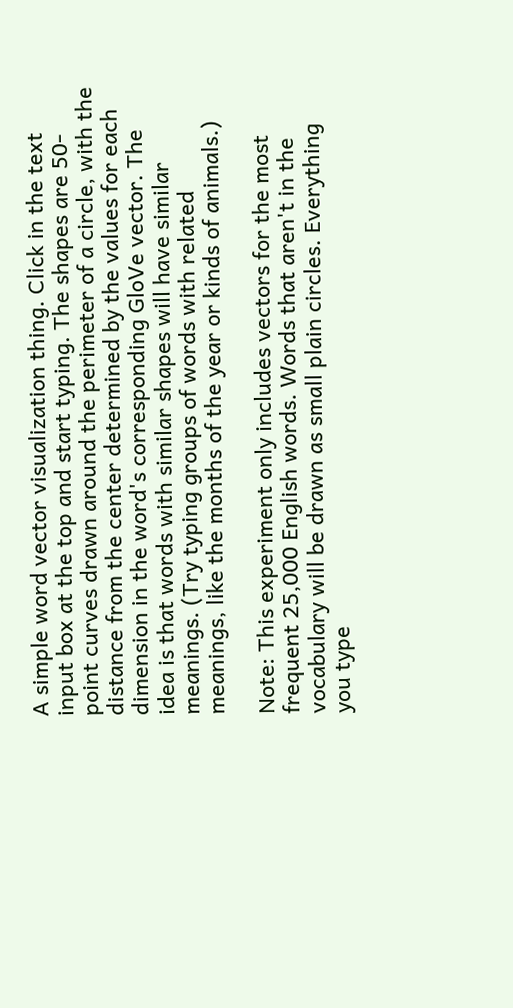A simple word vector visualization thing. Click in the text input box at the top and start typing. The shapes are 50-point curves drawn around the perimeter of a circle, with the distance from the center determined by the values for each dimension in the word's corresponding GloVe vector. The idea is that words with similar shapes will have similar meanings. (Try typing groups of words with related meanings, like the months of the year or kinds of animals.)

Note: This experiment only includes vectors for the most frequent 25,000 English words. Words that aren't in the vocabulary will be drawn as small plain circles. Everything you type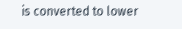is converted to lower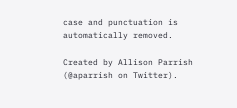case and punctuation is automatically removed.

Created by Allison Parrish (@aparrish on Twitter).